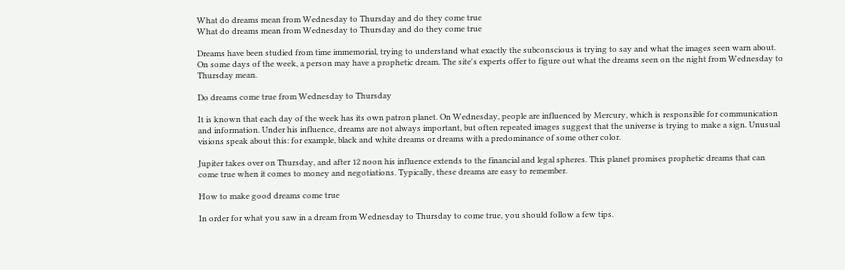What do dreams mean from Wednesday to Thursday and do they come true
What do dreams mean from Wednesday to Thursday and do they come true

Dreams have been studied from time immemorial, trying to understand what exactly the subconscious is trying to say and what the images seen warn about. On some days of the week, a person may have a prophetic dream. The site's experts offer to figure out what the dreams seen on the night from Wednesday to Thursday mean.

Do dreams come true from Wednesday to Thursday

It is known that each day of the week has its own patron planet. On Wednesday, people are influenced by Mercury, which is responsible for communication and information. Under his influence, dreams are not always important, but often repeated images suggest that the universe is trying to make a sign. Unusual visions speak about this: for example, black and white dreams or dreams with a predominance of some other color.

Jupiter takes over on Thursday, and after 12 noon his influence extends to the financial and legal spheres. This planet promises prophetic dreams that can come true when it comes to money and negotiations. Typically, these dreams are easy to remember.

How to make good dreams come true

In order for what you saw in a dream from Wednesday to Thursday to come true, you should follow a few tips.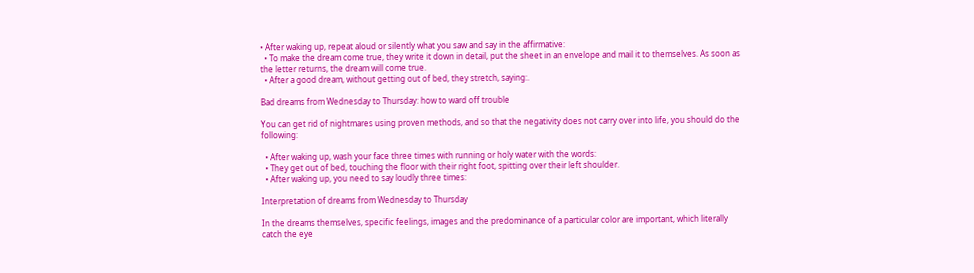• After waking up, repeat aloud or silently what you saw and say in the affirmative:
  • To make the dream come true, they write it down in detail, put the sheet in an envelope and mail it to themselves. As soon as the letter returns, the dream will come true.
  • After a good dream, without getting out of bed, they stretch, saying:.

Bad dreams from Wednesday to Thursday: how to ward off trouble

You can get rid of nightmares using proven methods, and so that the negativity does not carry over into life, you should do the following:

  • After waking up, wash your face three times with running or holy water with the words:
  • They get out of bed, touching the floor with their right foot, spitting over their left shoulder.
  • After waking up, you need to say loudly three times:

Interpretation of dreams from Wednesday to Thursday

In the dreams themselves, specific feelings, images and the predominance of a particular color are important, which literally catch the eye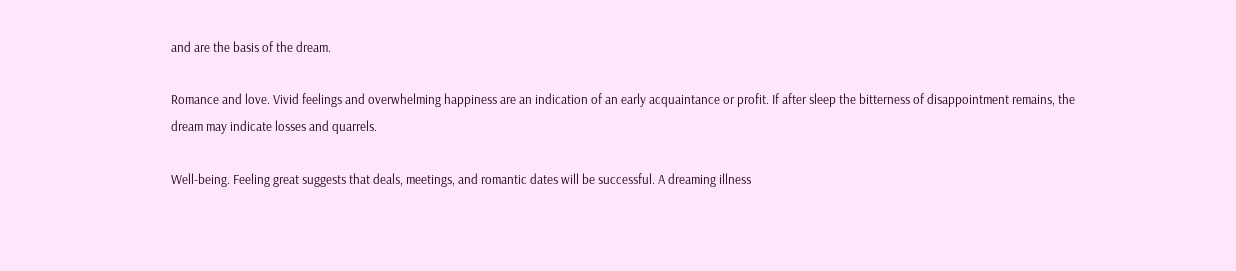and are the basis of the dream.

Romance and love. Vivid feelings and overwhelming happiness are an indication of an early acquaintance or profit. If after sleep the bitterness of disappointment remains, the dream may indicate losses and quarrels.

Well-being. Feeling great suggests that deals, meetings, and romantic dates will be successful. A dreaming illness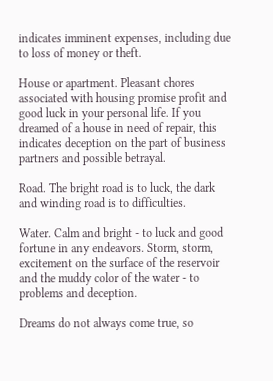indicates imminent expenses, including due to loss of money or theft.

House or apartment. Pleasant chores associated with housing promise profit and good luck in your personal life. If you dreamed of a house in need of repair, this indicates deception on the part of business partners and possible betrayal.

Road. The bright road is to luck, the dark and winding road is to difficulties.

Water. Calm and bright - to luck and good fortune in any endeavors. Storm, storm, excitement on the surface of the reservoir and the muddy color of the water - to problems and deception.

Dreams do not always come true, so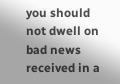you should not dwell on bad news received in a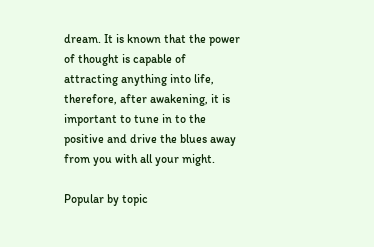dream. It is known that the power of thought is capable of attracting anything into life, therefore, after awakening, it is important to tune in to the positive and drive the blues away from you with all your might.

Popular by topic